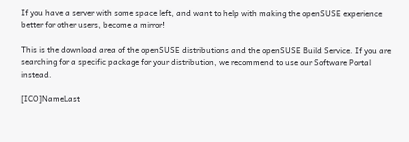If you have a server with some space left, and want to help with making the openSUSE experience better for other users, become a mirror!

This is the download area of the openSUSE distributions and the openSUSE Build Service. If you are searching for a specific package for your distribution, we recommend to use our Software Portal instead.

[ICO]NameLast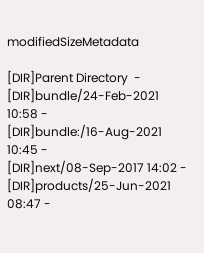modifiedSizeMetadata

[DIR]Parent Directory  -
[DIR]bundle/24-Feb-2021 10:58 -
[DIR]bundle:/16-Aug-2021 10:45 -
[DIR]next/08-Sep-2017 14:02 -
[DIR]products/25-Jun-2021 08:47 -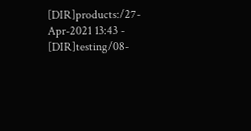[DIR]products:/27-Apr-2021 13:43 -
[DIR]testing/08-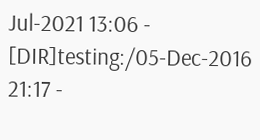Jul-2021 13:06 -
[DIR]testing:/05-Dec-2016 21:17 -